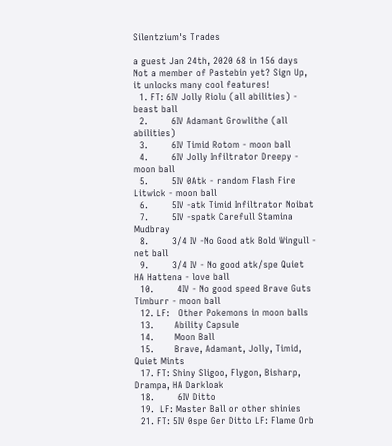Silentzium's Trades

a guest Jan 24th, 2020 68 in 156 days
Not a member of Pastebin yet? Sign Up, it unlocks many cool features!
  1. FT: 6IV Jolly Riolu (all abilities) - beast ball
  2.        6IV Adamant Growlithe (all abilities)
  3.        6IV Timid Rotom - moon ball
  4.        6IV Jolly Infiltrator Dreepy - moon ball
  5.        5IV 0Atk - random Flash Fire Litwick - moon ball
  6.        5IV -atk Timid Infiltrator Noibat
  7.        5IV -spatk Carefull Stamina Mudbray
  8.        3/4 IV -No Good atk Bold Wingull - net ball
  9.        3/4 IV - No good atk/spe Quiet HA Hattena - love ball
  10.        4IV - No good speed Brave Guts Timburr - moon ball
  12. LF:   Other Pokemons in moon balls
  13.       Ability Capsule
  14.       Moon Ball
  15.       Brave, Adamant, Jolly, Timid, Quiet Mints
  17. FT: Shiny Sligoo, Flygon, Bisharp, Drampa, HA Darkloak
  18.        6IV Ditto
  19.  LF: Master Ball or other shinies
  21. FT: 5IV 0spe Ger Ditto LF: Flame Orb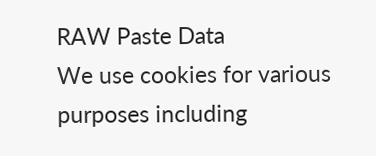RAW Paste Data
We use cookies for various purposes including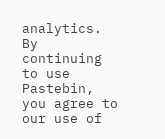analytics. By continuing to use Pastebin, you agree to our use of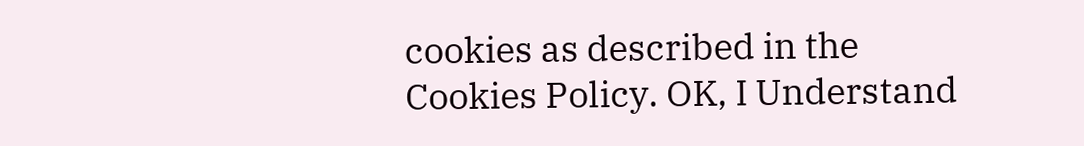cookies as described in the Cookies Policy. OK, I Understand